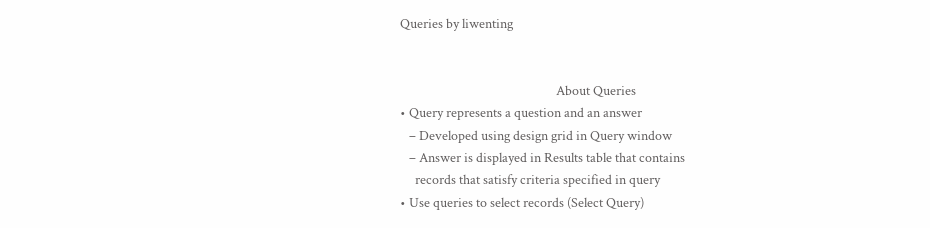Queries by liwenting


                                                    About Queries
• Query represents a question and an answer
   – Developed using design grid in Query window
   – Answer is displayed in Results table that contains
     records that satisfy criteria specified in query
• Use queries to select records (Select Query)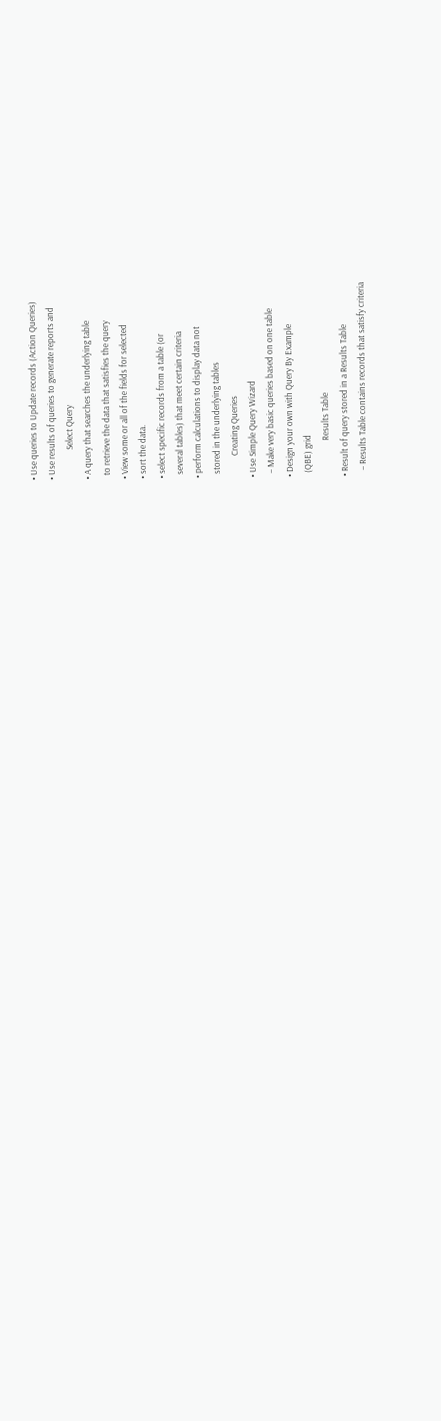• Use queries to Update records (Action Queries)
• Use results of queries to generate reports and
               Select Query
• A query that searches the underlying table
  to retrieve the data that satisfies the query
• View some or all of the fields for selected
• sort the data.
• select specific records from a table (or
  several tables) that meet certain criteria
• perform calculations to display data not
  stored in the underlying tables
           Creating Queries
• Use Simple Query Wizard
  – Make very basic queries based on one table
• Design your own with Query By Example
  (QBE) grid
                  Results Table
• Result of query stored in a Results Table
   – Results Table contains records that satisfy criteria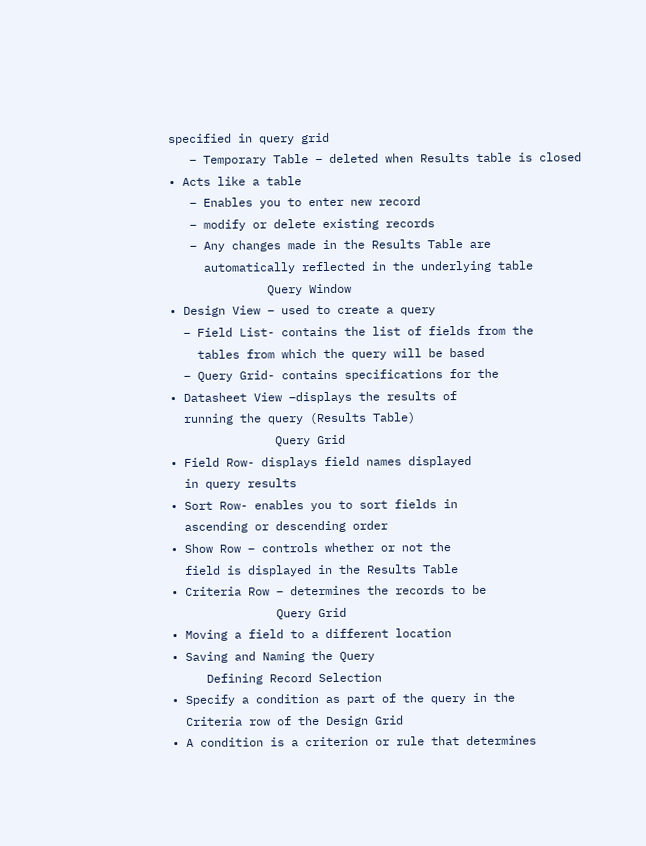specified in query grid
   – Temporary Table – deleted when Results table is closed
• Acts like a table
   – Enables you to enter new record
   – modify or delete existing records
   – Any changes made in the Results Table are
     automatically reflected in the underlying table
              Query Window
• Design View – used to create a query
  – Field List- contains the list of fields from the
    tables from which the query will be based
  – Query Grid- contains specifications for the
• Datasheet View –displays the results of
  running the query (Results Table)
               Query Grid
• Field Row- displays field names displayed
  in query results
• Sort Row- enables you to sort fields in
  ascending or descending order
• Show Row – controls whether or not the
  field is displayed in the Results Table
• Criteria Row – determines the records to be
               Query Grid
• Moving a field to a different location
• Saving and Naming the Query
     Defining Record Selection
• Specify a condition as part of the query in the
  Criteria row of the Design Grid
• A condition is a criterion or rule that determines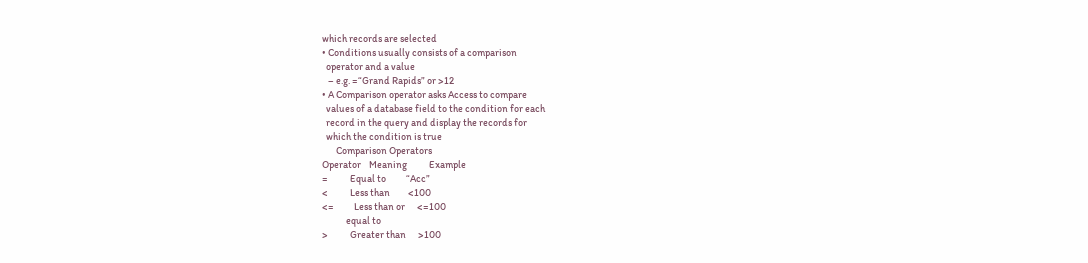which records are selected
• Conditions usually consists of a comparison
  operator and a value
   – e.g. =“Grand Rapids” or >12
• A Comparison operator asks Access to compare
  values of a database field to the condition for each
  record in the query and display the records for
  which the condition is true
       Comparison Operators
Operator    Meaning           Example
=           Equal to          “Acc”
<           Less than         <100
<=          Less than or      <=100
            equal to
>           Greater than      >100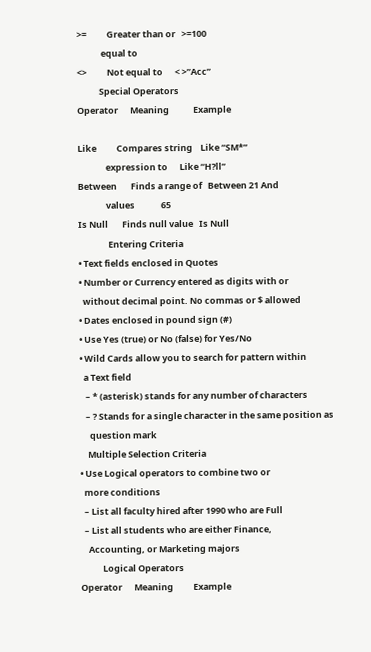>=          Greater than or   >=100
            equal to
<>          Not equal to      < >”Acc”
           Special Operators
Operator      Meaning            Example

Like          Compares string    Like “SM*”
              expression to      Like “H?ll”
Between       Finds a range of   Between 21 And
              values             65
Is Null       Finds null value   Is Null
               Entering Criteria
• Text fields enclosed in Quotes
• Number or Currency entered as digits with or
  without decimal point. No commas or $ allowed
• Dates enclosed in pound sign (#)
• Use Yes (true) or No (false) for Yes/No
• Wild Cards allow you to search for pattern within
  a Text field
   – * (asterisk) stands for any number of characters
   – ? Stands for a single character in the same position as
     question mark
    Multiple Selection Criteria
• Use Logical operators to combine two or
  more conditions
  – List all faculty hired after 1990 who are Full
  – List all students who are either Finance,
    Accounting, or Marketing majors
           Logical Operators
Operator      Meaning          Example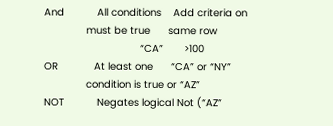And           All conditions    Add criteria on
              must be true      same row
                                “CA”       >100
OR            At least one      “CA” or “NY”
              condition is true or “AZ”
NOT           Negates logical Not (“AZ”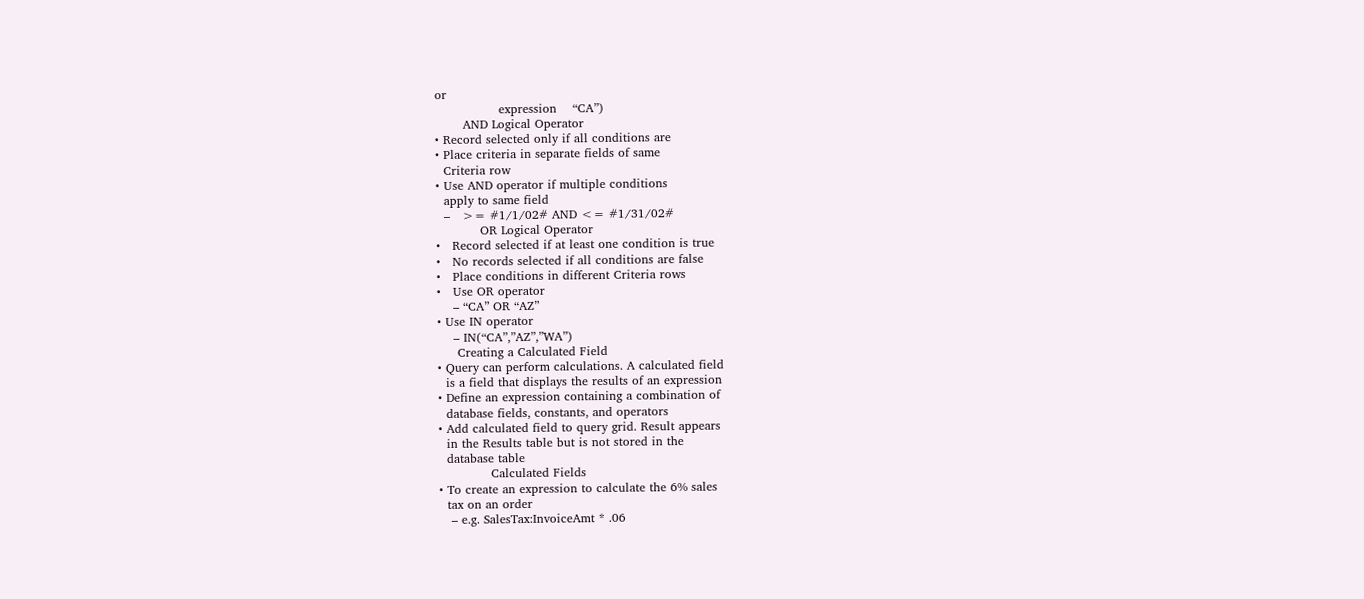or
                expression    “CA”)
       AND Logical Operator
• Record selected only if all conditions are
• Place criteria in separate fields of same
  Criteria row
• Use AND operator if multiple conditions
  apply to same field
  –   >= #1/1/02# AND <= #1/31/02#
           OR Logical Operator
•   Record selected if at least one condition is true
•   No records selected if all conditions are false
•   Place conditions in different Criteria rows
•   Use OR operator
    – “CA” OR “AZ”
• Use IN operator
    – IN(“CA”,”AZ”,”WA”)
     Creating a Calculated Field
• Query can perform calculations. A calculated field
  is a field that displays the results of an expression
• Define an expression containing a combination of
  database fields, constants, and operators
• Add calculated field to query grid. Result appears
  in the Results table but is not stored in the
  database table
             Calculated Fields
• To create an expression to calculate the 6% sales
  tax on an order
   – e.g. SalesTax:InvoiceAmt * .06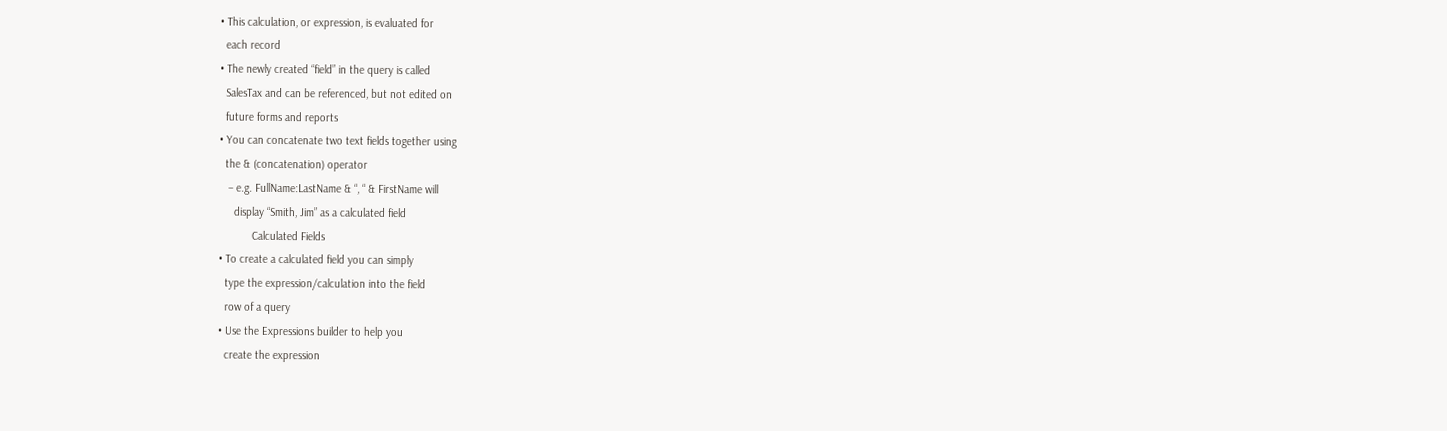• This calculation, or expression, is evaluated for
  each record
• The newly created “field” in the query is called
  SalesTax and can be referenced, but not edited on
  future forms and reports
• You can concatenate two text fields together using
  the & (concatenation) operator
   – e.g. FullName:LastName & “, “ & FirstName will
     display “Smith, Jim” as a calculated field
           Calculated Fields
• To create a calculated field you can simply
  type the expression/calculation into the field
  row of a query
• Use the Expressions builder to help you
  create the expression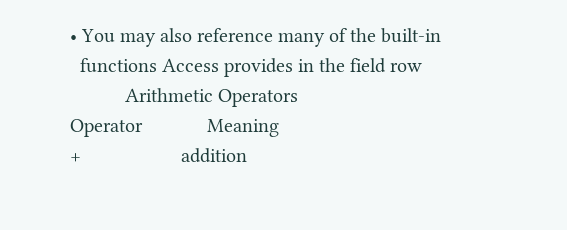• You may also reference many of the built-in
  functions Access provides in the field row
           Arithmetic Operators
Operator             Meaning
+                    addition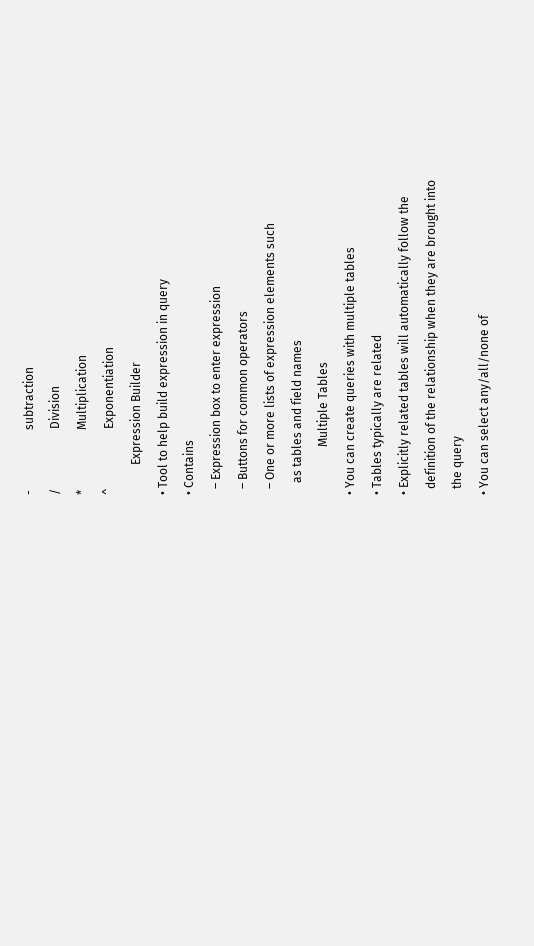-                    subtraction
/                    Division
*                    Multiplication
^                    Exponentiation
          Expression Builder
• Tool to help build expression in query
• Contains
  – Expression box to enter expression
  – Buttons for common operators
  – One or more lists of expression elements such
    as tables and field names
                Multiple Tables
• You can create queries with multiple tables
• Tables typically are related
• Explicitly related tables will automatically follow the
  definition of the relationship when they are brought into
  the query
• You can select any/all/none of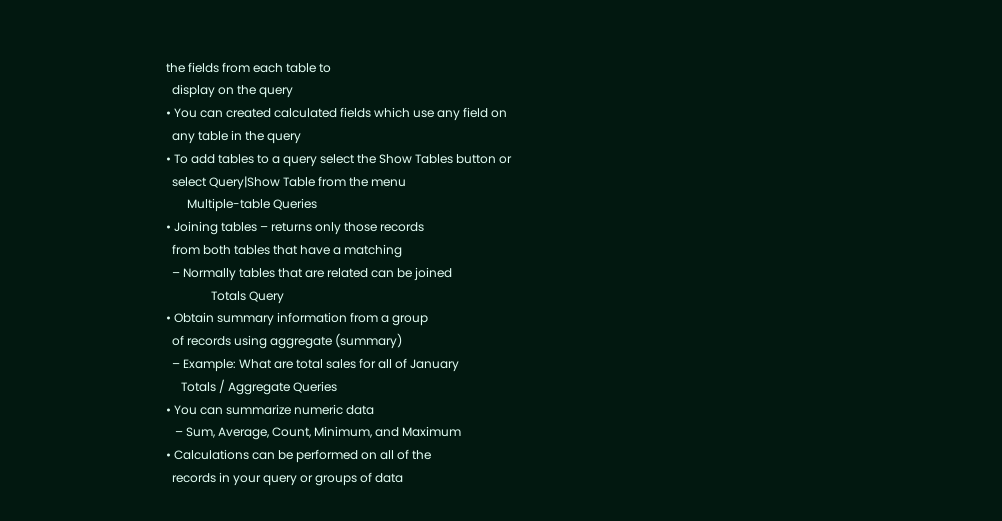the fields from each table to
  display on the query
• You can created calculated fields which use any field on
  any table in the query
• To add tables to a query select the Show Tables button or
  select Query|Show Table from the menu
       Multiple-table Queries
• Joining tables – returns only those records
  from both tables that have a matching
  – Normally tables that are related can be joined
               Totals Query
• Obtain summary information from a group
  of records using aggregate (summary)
  – Example: What are total sales for all of January
     Totals / Aggregate Queries
• You can summarize numeric data
   – Sum, Average, Count, Minimum, and Maximum
• Calculations can be performed on all of the
  records in your query or groups of data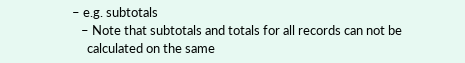– e.g. subtotals
   – Note that subtotals and totals for all records can not be
     calculated on the same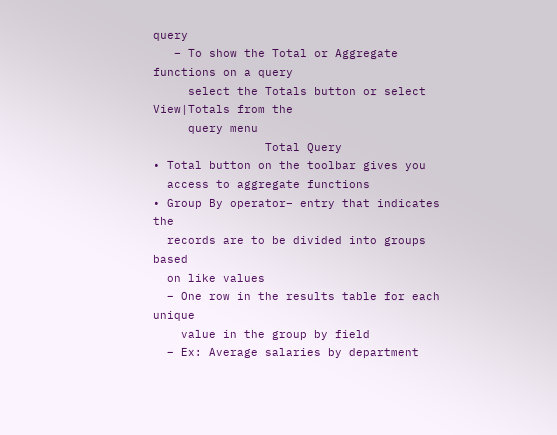query
   – To show the Total or Aggregate functions on a query
     select the Totals button or select View|Totals from the
     query menu
                Total Query
• Total button on the toolbar gives you
  access to aggregate functions
• Group By operator– entry that indicates the
  records are to be divided into groups based
  on like values
  – One row in the results table for each unique
    value in the group by field
  – Ex: Average salaries by department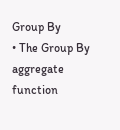Group By
• The Group By aggregate function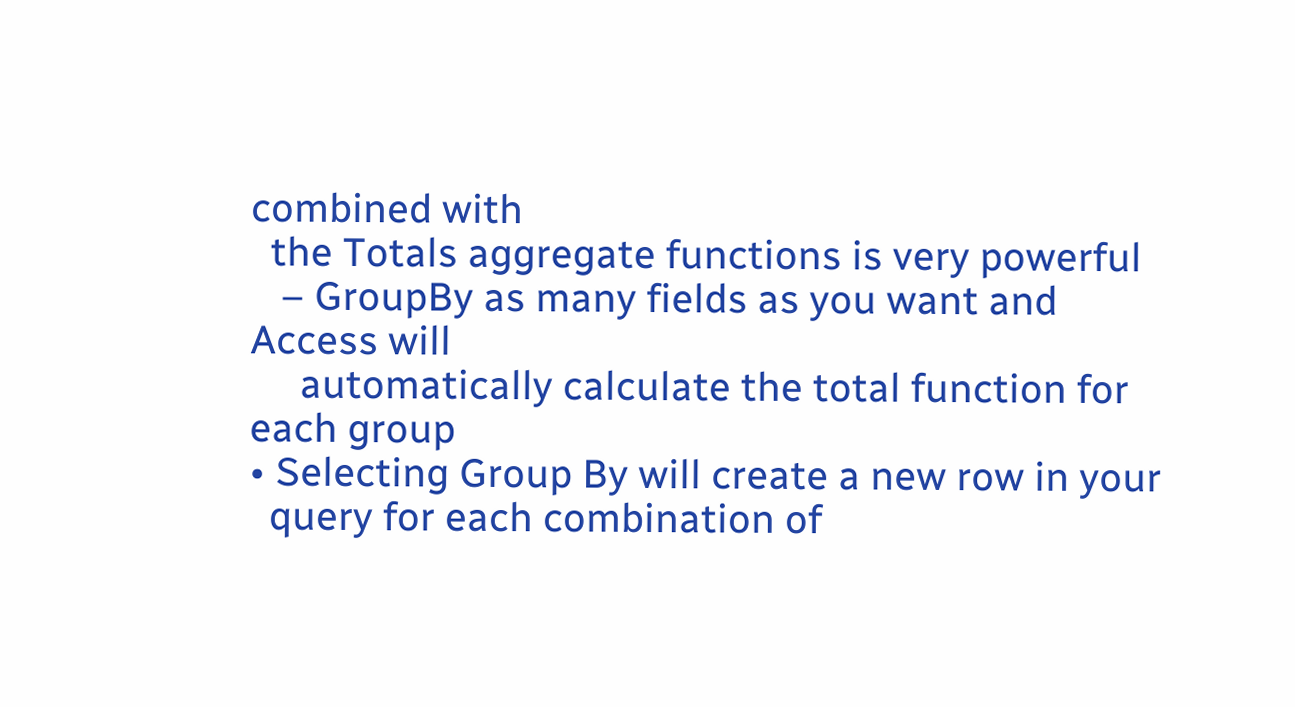combined with
  the Totals aggregate functions is very powerful
   – GroupBy as many fields as you want and Access will
     automatically calculate the total function for each group
• Selecting Group By will create a new row in your
  query for each combination of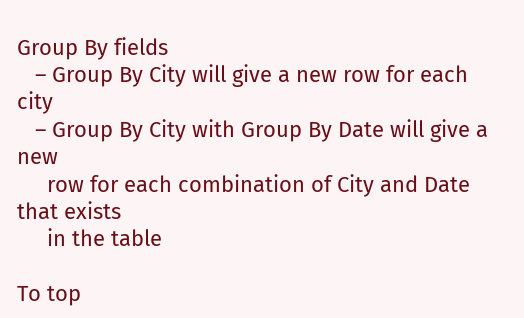Group By fields
   – Group By City will give a new row for each city
   – Group By City with Group By Date will give a new
     row for each combination of City and Date that exists
     in the table

To top